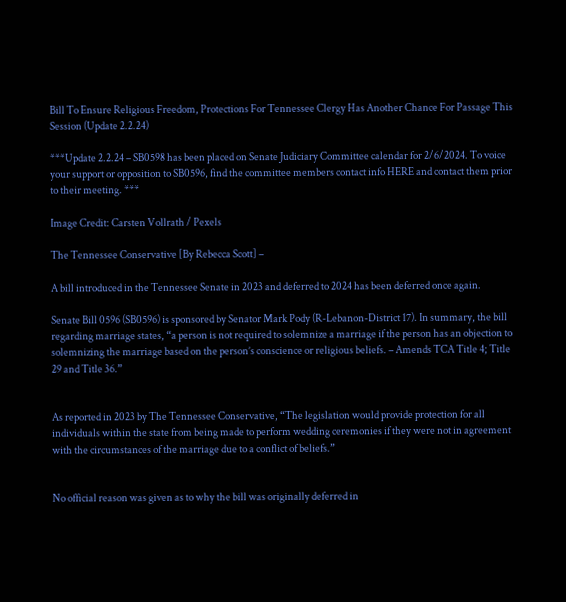Bill To Ensure Religious Freedom, Protections For Tennessee Clergy Has Another Chance For Passage This Session (Update 2.2.24)

***Update 2.2.24 – SB0598 has been placed on Senate Judiciary Committee calendar for 2/6/2024. To voice your support or opposition to SB0596, find the committee members contact info HERE and contact them prior to their meeting. ***

Image Credit: Carsten Vollrath / Pexels

The Tennessee Conservative [By Rebecca Scott] –

A bill introduced in the Tennessee Senate in 2023 and deferred to 2024 has been deferred once again.

Senate Bill 0596 (SB0596) is sponsored by Senator Mark Pody (R-Lebanon-District 17). In summary, the bill regarding marriage states, “a person is not required to solemnize a marriage if the person has an objection to solemnizing the marriage based on the person’s conscience or religious beliefs. – Amends TCA Title 4; Title 29 and Title 36.”


As reported in 2023 by The Tennessee Conservative, “The legislation would provide protection for all individuals within the state from being made to perform wedding ceremonies if they were not in agreement with the circumstances of the marriage due to a conflict of beliefs.”


No official reason was given as to why the bill was originally deferred in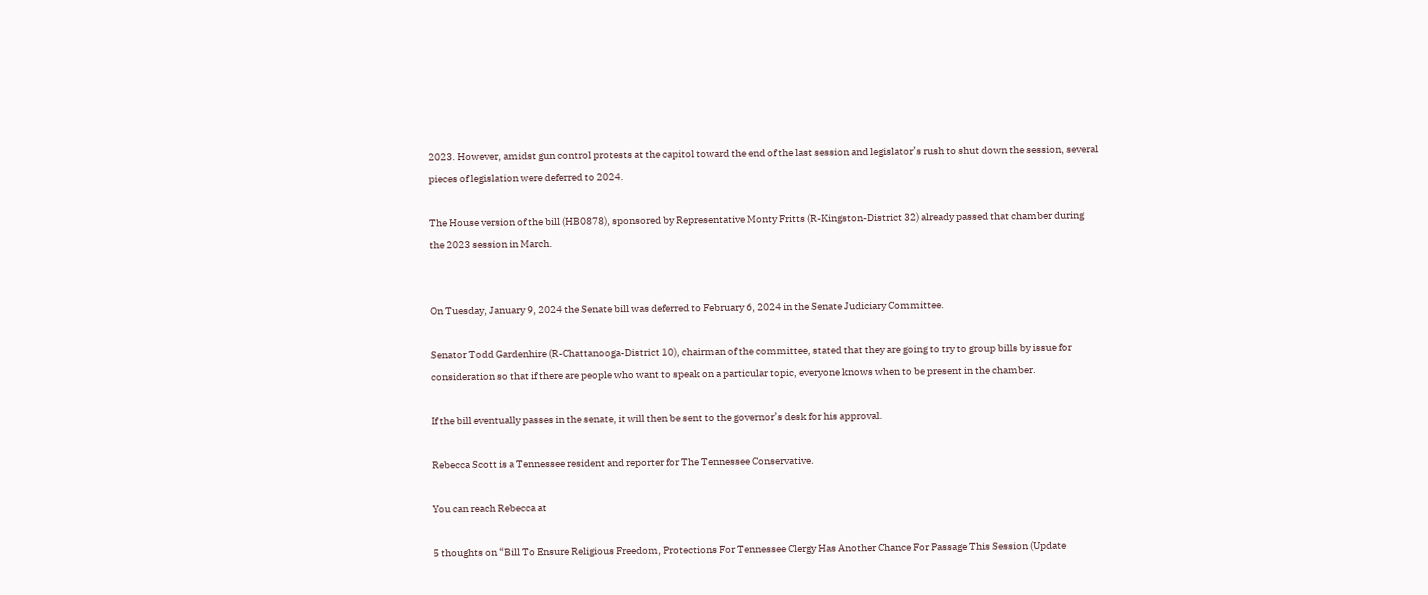2023. However, amidst gun control protests at the capitol toward the end of the last session and legislator’s rush to shut down the session, several pieces of legislation were deferred to 2024.

The House version of the bill (HB0878), sponsored by Representative Monty Fritts (R-Kingston-District 32) already passed that chamber during the 2023 session in March.


On Tuesday, January 9, 2024 the Senate bill was deferred to February 6, 2024 in the Senate Judiciary Committee.

Senator Todd Gardenhire (R-Chattanooga-District 10), chairman of the committee, stated that they are going to try to group bills by issue for consideration so that if there are people who want to speak on a particular topic, everyone knows when to be present in the chamber.

If the bill eventually passes in the senate, it will then be sent to the governor’s desk for his approval.

Rebecca Scott is a Tennessee resident and reporter for The Tennessee Conservative.

You can reach Rebecca at

5 thoughts on “Bill To Ensure Religious Freedom, Protections For Tennessee Clergy Has Another Chance For Passage This Session (Update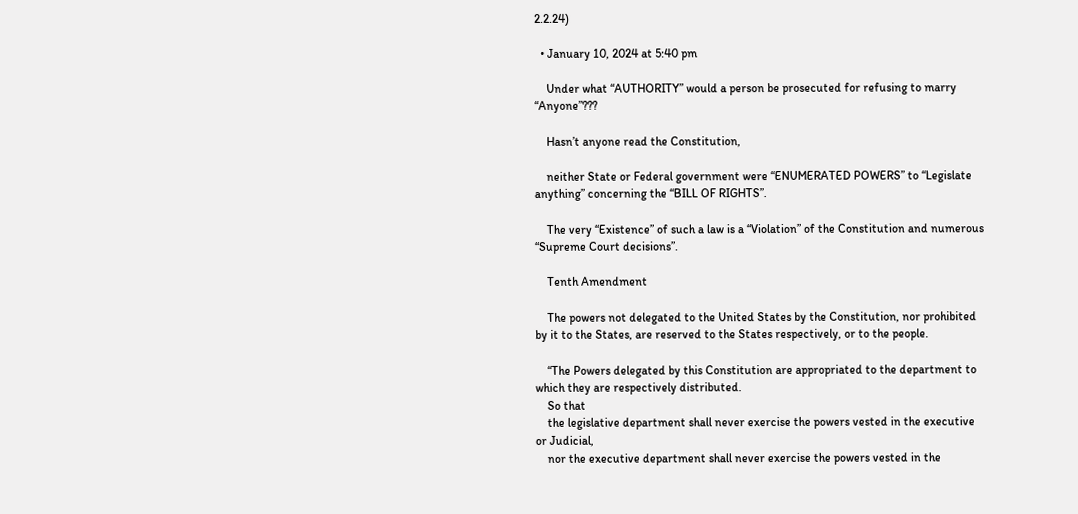2.2.24)

  • January 10, 2024 at 5:40 pm

    Under what “AUTHORITY” would a person be prosecuted for refusing to marry “Anyone”???

    Hasn’t anyone read the Constitution,

    neither State or Federal government were “ENUMERATED POWERS” to “Legislate anything” concerning the “BILL OF RIGHTS”.

    The very “Existence” of such a law is a “Violation” of the Constitution and numerous “Supreme Court decisions”.

    Tenth Amendment

    The powers not delegated to the United States by the Constitution, nor prohibited by it to the States, are reserved to the States respectively, or to the people.

    “The Powers delegated by this Constitution are appropriated to the department to which they are respectively distributed.
    So that
    the legislative department shall never exercise the powers vested in the executive or Judicial,
    nor the executive department shall never exercise the powers vested in the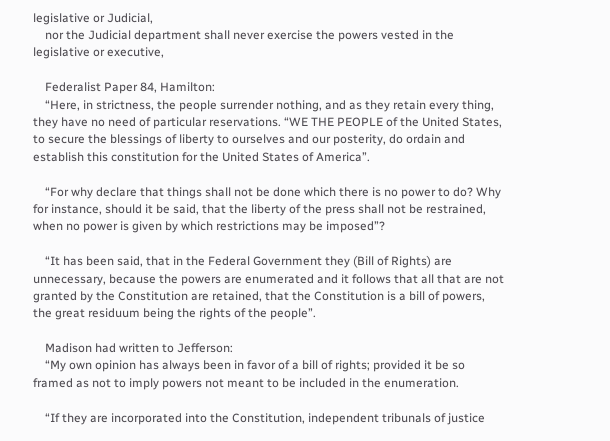legislative or Judicial,
    nor the Judicial department shall never exercise the powers vested in the legislative or executive,

    Federalist Paper 84, Hamilton:
    “Here, in strictness, the people surrender nothing, and as they retain every thing, they have no need of particular reservations. “WE THE PEOPLE of the United States, to secure the blessings of liberty to ourselves and our posterity, do ordain and establish this constitution for the United States of America”.

    “For why declare that things shall not be done which there is no power to do? Why for instance, should it be said, that the liberty of the press shall not be restrained, when no power is given by which restrictions may be imposed”?

    “It has been said, that in the Federal Government they (Bill of Rights) are unnecessary, because the powers are enumerated and it follows that all that are not granted by the Constitution are retained, that the Constitution is a bill of powers, the great residuum being the rights of the people”.

    Madison had written to Jefferson:
    “My own opinion has always been in favor of a bill of rights; provided it be so framed as not to imply powers not meant to be included in the enumeration.

    “If they are incorporated into the Constitution, independent tribunals of justice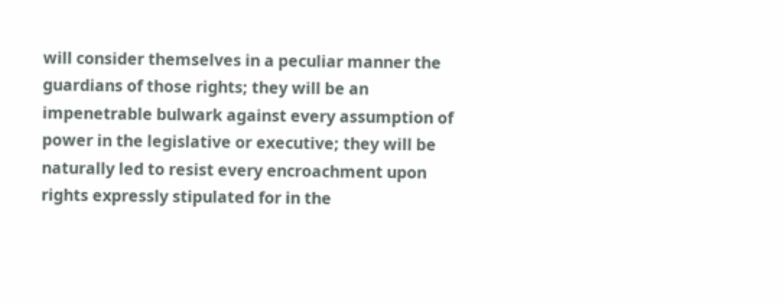will consider themselves in a peculiar manner the guardians of those rights; they will be an impenetrable bulwark against every assumption of power in the legislative or executive; they will be naturally led to resist every encroachment upon rights expressly stipulated for in the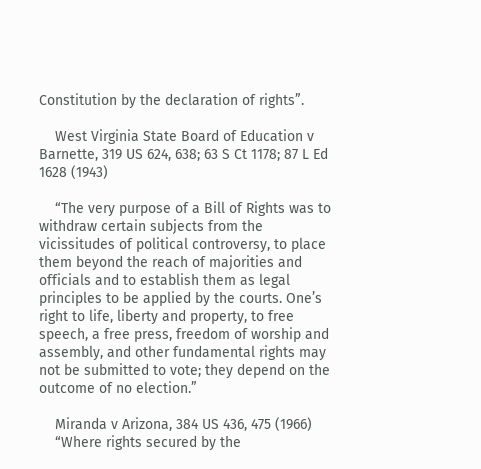Constitution by the declaration of rights”.

    West Virginia State Board of Education v Barnette, 319 US 624, 638; 63 S Ct 1178; 87 L Ed 1628 (1943)

    “The very purpose of a Bill of Rights was to withdraw certain subjects from the vicissitudes of political controversy, to place them beyond the reach of majorities and officials and to establish them as legal principles to be applied by the courts. One’s right to life, liberty and property, to free speech, a free press, freedom of worship and assembly, and other fundamental rights may not be submitted to vote; they depend on the outcome of no election.”

    Miranda v Arizona, 384 US 436, 475 (1966)
    “Where rights secured by the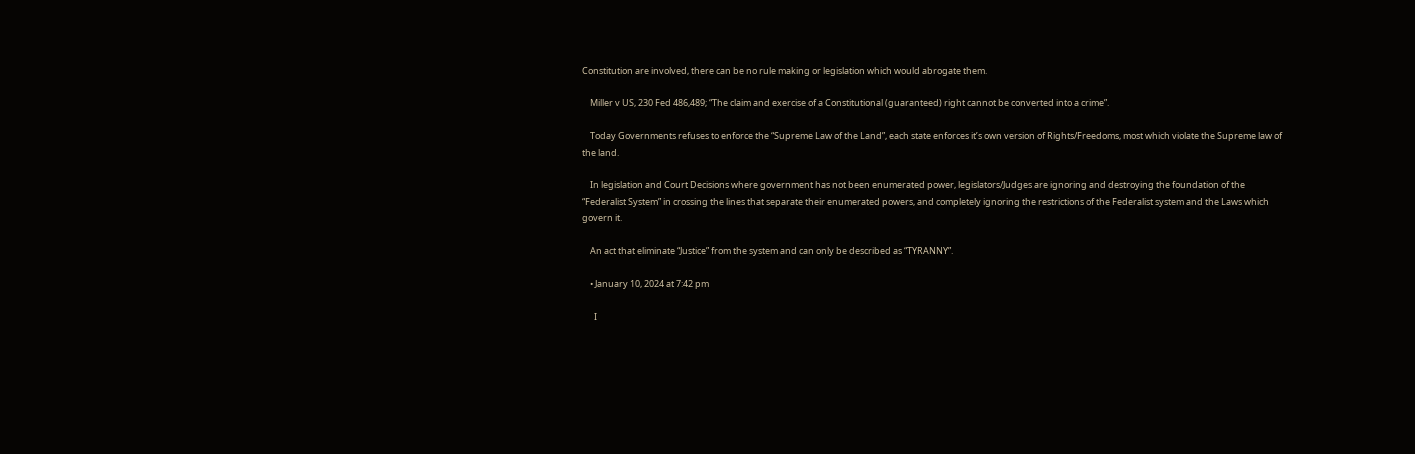Constitution are involved, there can be no rule making or legislation which would abrogate them.

    Miller v US, 230 Fed 486,489; “The claim and exercise of a Constitutional (guaranteed) right cannot be converted into a crime”.

    Today Governments refuses to enforce the “Supreme Law of the Land”, each state enforces it’s own version of Rights/Freedoms, most which violate the Supreme law of the land.

    In legislation and Court Decisions where government has not been enumerated power, legislators/Judges are ignoring and destroying the foundation of the “Federalist System” in crossing the lines that separate their enumerated powers, and completely ignoring the restrictions of the Federalist system and the Laws which govern it.

    An act that eliminate “Justice” from the system and can only be described as “TYRANNY”.

    • January 10, 2024 at 7:42 pm

      I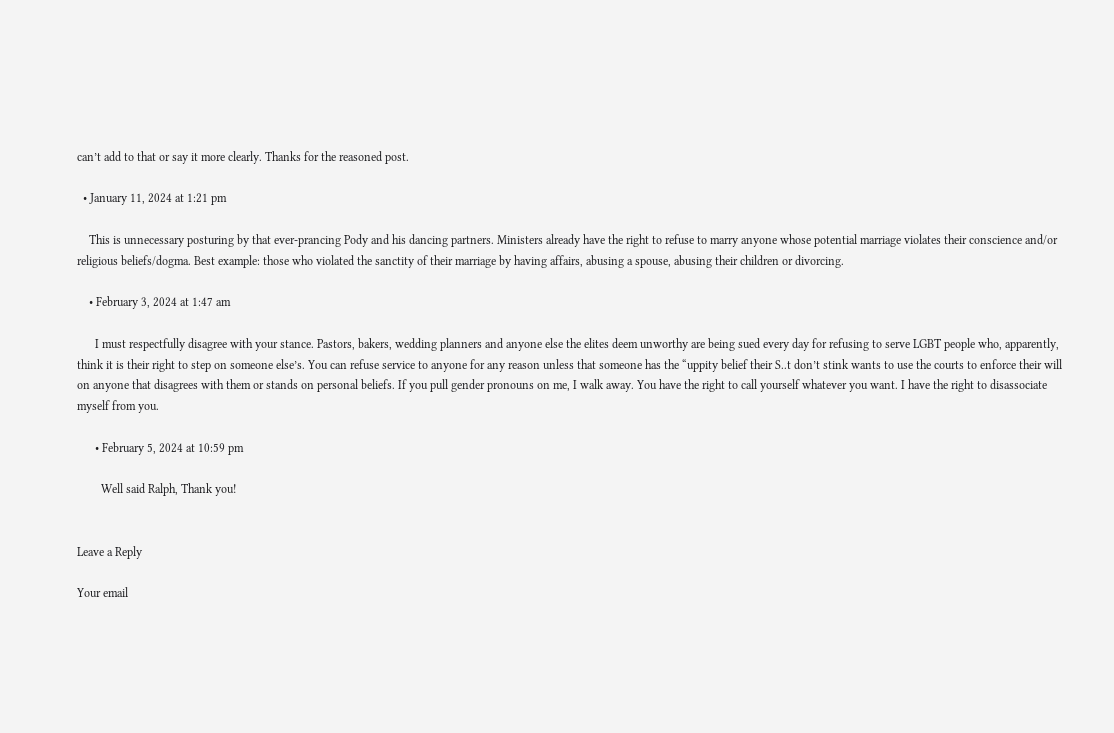can’t add to that or say it more clearly. Thanks for the reasoned post.

  • January 11, 2024 at 1:21 pm

    This is unnecessary posturing by that ever-prancing Pody and his dancing partners. Ministers already have the right to refuse to marry anyone whose potential marriage violates their conscience and/or religious beliefs/dogma. Best example: those who violated the sanctity of their marriage by having affairs, abusing a spouse, abusing their children or divorcing.

    • February 3, 2024 at 1:47 am

      I must respectfully disagree with your stance. Pastors, bakers, wedding planners and anyone else the elites deem unworthy are being sued every day for refusing to serve LGBT people who, apparently, think it is their right to step on someone else’s. You can refuse service to anyone for any reason unless that someone has the “uppity belief their S..t don’t stink wants to use the courts to enforce their will on anyone that disagrees with them or stands on personal beliefs. If you pull gender pronouns on me, I walk away. You have the right to call yourself whatever you want. I have the right to disassociate myself from you.

      • February 5, 2024 at 10:59 pm

        Well said Ralph, Thank you!


Leave a Reply

Your email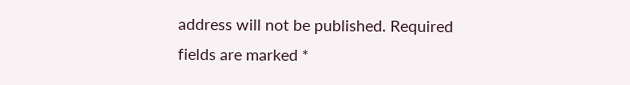address will not be published. Required fields are marked *